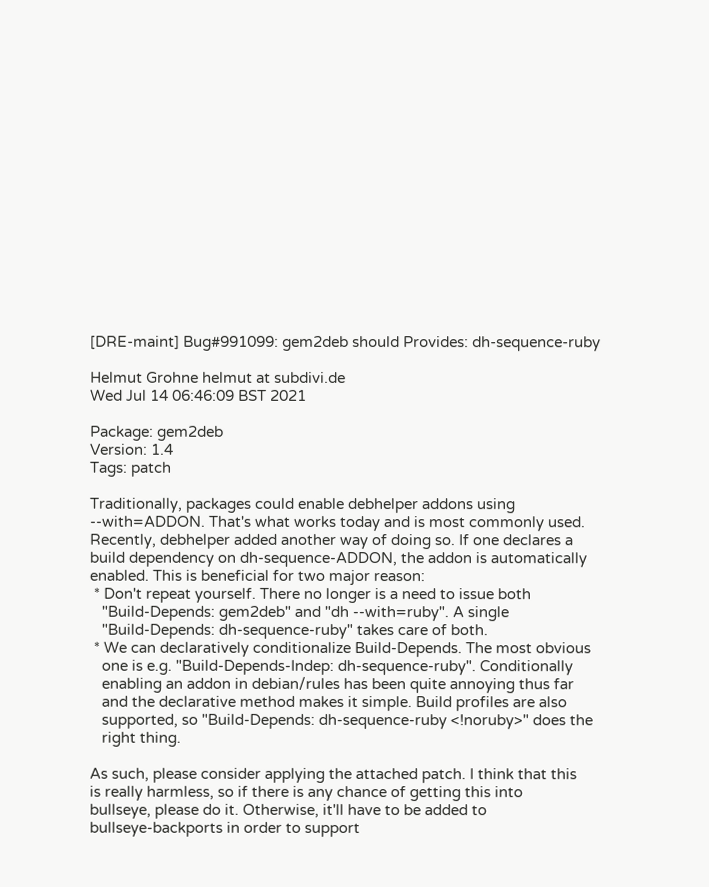[DRE-maint] Bug#991099: gem2deb should Provides: dh-sequence-ruby

Helmut Grohne helmut at subdivi.de
Wed Jul 14 06:46:09 BST 2021

Package: gem2deb
Version: 1.4
Tags: patch

Traditionally, packages could enable debhelper addons using
--with=ADDON. That's what works today and is most commonly used.
Recently, debhelper added another way of doing so. If one declares a
build dependency on dh-sequence-ADDON, the addon is automatically
enabled. This is beneficial for two major reason:
 * Don't repeat yourself. There no longer is a need to issue both
   "Build-Depends: gem2deb" and "dh --with=ruby". A single
   "Build-Depends: dh-sequence-ruby" takes care of both.
 * We can declaratively conditionalize Build-Depends. The most obvious
   one is e.g. "Build-Depends-Indep: dh-sequence-ruby". Conditionally
   enabling an addon in debian/rules has been quite annoying thus far
   and the declarative method makes it simple. Build profiles are also
   supported, so "Build-Depends: dh-sequence-ruby <!noruby>" does the
   right thing.

As such, please consider applying the attached patch. I think that this
is really harmless, so if there is any chance of getting this into
bullseye, please do it. Otherwise, it'll have to be added to
bullseye-backports in order to support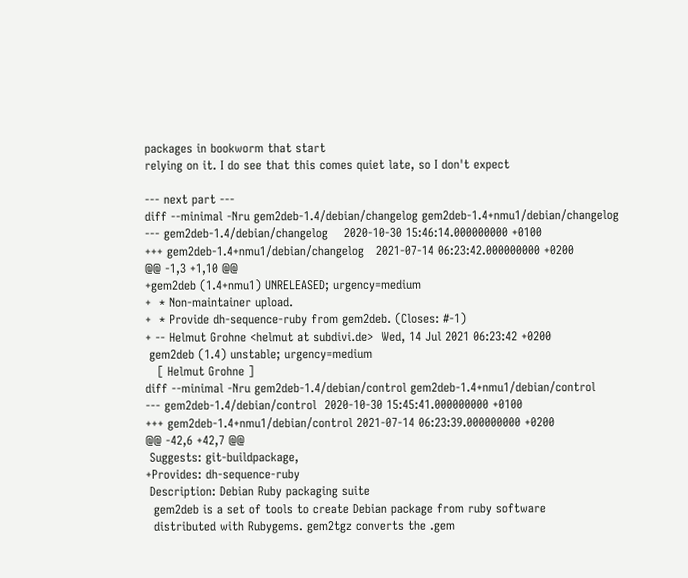packages in bookworm that start
relying on it. I do see that this comes quiet late, so I don't expect

--- next part ---
diff --minimal -Nru gem2deb-1.4/debian/changelog gem2deb-1.4+nmu1/debian/changelog
--- gem2deb-1.4/debian/changelog    2020-10-30 15:46:14.000000000 +0100
+++ gem2deb-1.4+nmu1/debian/changelog   2021-07-14 06:23:42.000000000 +0200
@@ -1,3 +1,10 @@
+gem2deb (1.4+nmu1) UNRELEASED; urgency=medium
+  * Non-maintainer upload.
+  * Provide dh-sequence-ruby from gem2deb. (Closes: #-1)
+ -- Helmut Grohne <helmut at subdivi.de>  Wed, 14 Jul 2021 06:23:42 +0200
 gem2deb (1.4) unstable; urgency=medium
   [ Helmut Grohne ]
diff --minimal -Nru gem2deb-1.4/debian/control gem2deb-1.4+nmu1/debian/control
--- gem2deb-1.4/debian/control  2020-10-30 15:45:41.000000000 +0100
+++ gem2deb-1.4+nmu1/debian/control 2021-07-14 06:23:39.000000000 +0200
@@ -42,6 +42,7 @@
 Suggests: git-buildpackage,
+Provides: dh-sequence-ruby
 Description: Debian Ruby packaging suite
  gem2deb is a set of tools to create Debian package from ruby software
  distributed with Rubygems. gem2tgz converts the .gem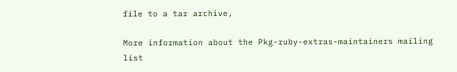file to a tar archive,

More information about the Pkg-ruby-extras-maintainers mailing list